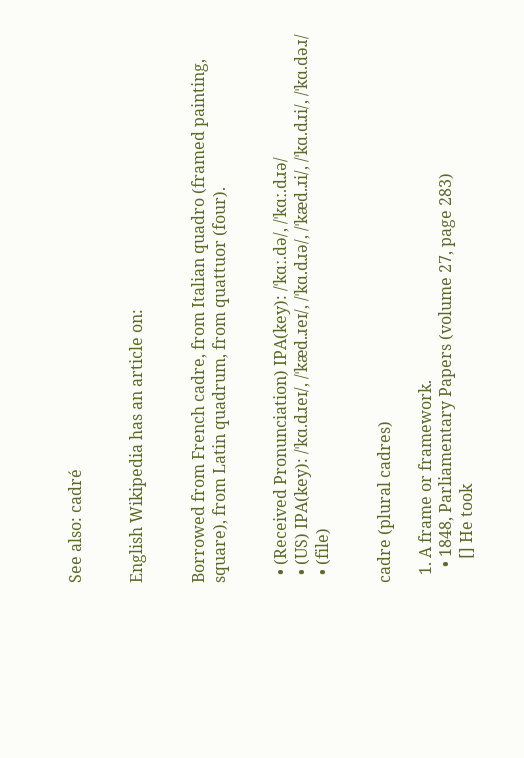See also: cadré


English Wikipedia has an article on:


Borrowed from French cadre, from Italian quadro (framed painting, square), from Latin quadrum, from quattuor (four).


  • (Received Pronunciation) IPA(key): /ˈkɑː.də/, /ˈkɑː.dɹə/
  • (US) IPA(key): /ˈkɑ.dɹeɪ/, /ˈkæd.ɹeɪ/, /ˈkɑ.dɹə/, /ˈkæd.ɹi/, /ˈkɑ.dɹi/, /ˈkɑ.dəɹ/
  • (file)


cadre (plural cadres)

  1. A frame or framework.
    • 1848, Parliamentary Papers (volume 27, page 283)
      [] He took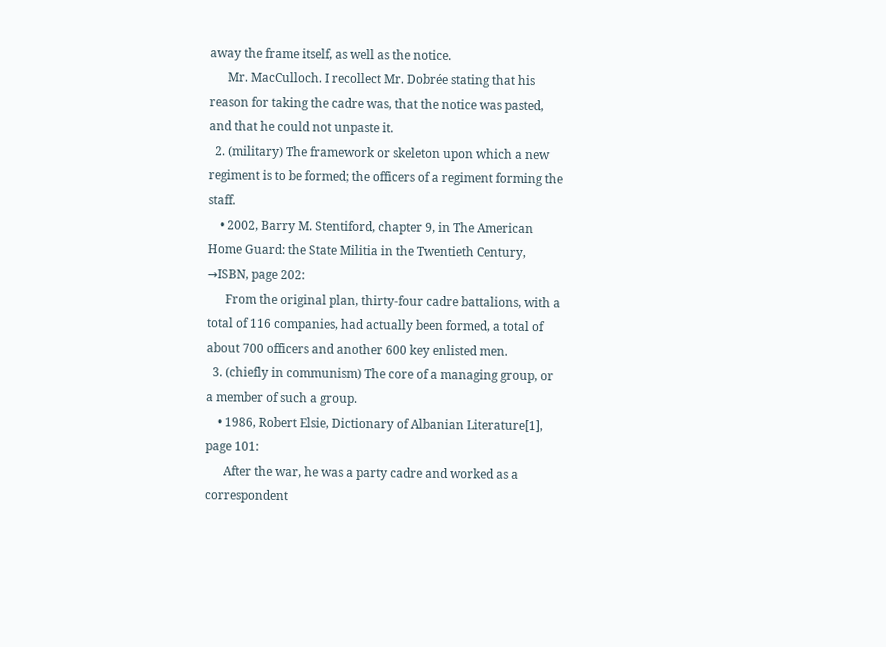away the frame itself, as well as the notice.
      Mr. MacCulloch. I recollect Mr. Dobrée stating that his reason for taking the cadre was, that the notice was pasted, and that he could not unpaste it.
  2. (military) The framework or skeleton upon which a new regiment is to be formed; the officers of a regiment forming the staff.
    • 2002, Barry M. Stentiford, chapter 9, in The American Home Guard: the State Militia in the Twentieth Century, →ISBN, page 202:
      From the original plan, thirty-four cadre battalions, with a total of 116 companies, had actually been formed, a total of about 700 officers and another 600 key enlisted men.
  3. (chiefly in communism) The core of a managing group, or a member of such a group.
    • 1986, Robert Elsie, Dictionary of Albanian Literature[1], page 101:
      After the war, he was a party cadre and worked as a correspondent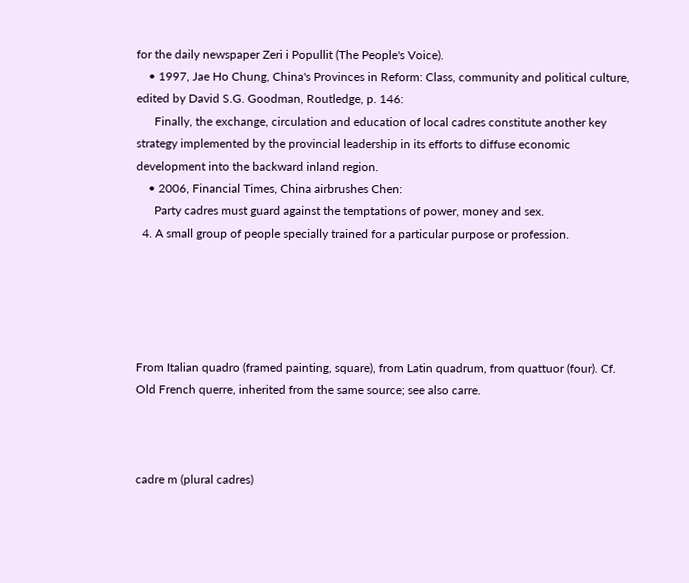for the daily newspaper Zeri i Popullit (The People's Voice).
    • 1997, Jae Ho Chung, China's Provinces in Reform: Class, community and political culture, edited by David S.G. Goodman, Routledge, p. 146:
      Finally, the exchange, circulation and education of local cadres constitute another key strategy implemented by the provincial leadership in its efforts to diffuse economic development into the backward inland region.
    • 2006, Financial Times, China airbrushes Chen:
      Party cadres must guard against the temptations of power, money and sex.
  4. A small group of people specially trained for a particular purpose or profession.





From Italian quadro (framed painting, square), from Latin quadrum, from quattuor (four). Cf. Old French querre, inherited from the same source; see also carre.



cadre m (plural cadres)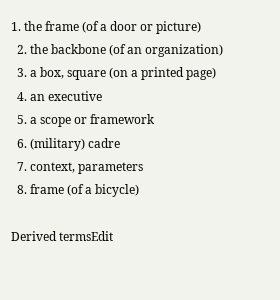1. the frame (of a door or picture)
  2. the backbone (of an organization)
  3. a box, square (on a printed page)
  4. an executive
  5. a scope or framework
  6. (military) cadre
  7. context, parameters
  8. frame (of a bicycle)

Derived termsEdit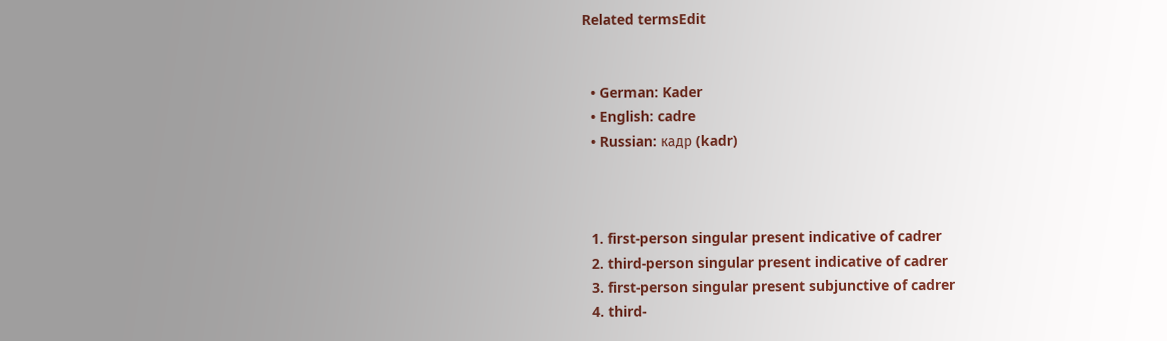Related termsEdit


  • German: Kader
  • English: cadre
  • Russian: кадр (kadr)



  1. first-person singular present indicative of cadrer
  2. third-person singular present indicative of cadrer
  3. first-person singular present subjunctive of cadrer
  4. third-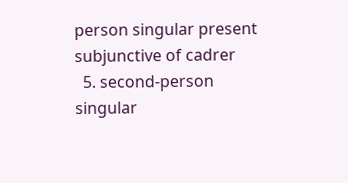person singular present subjunctive of cadrer
  5. second-person singular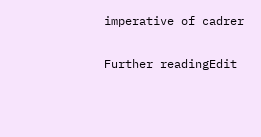imperative of cadrer

Further readingEdit